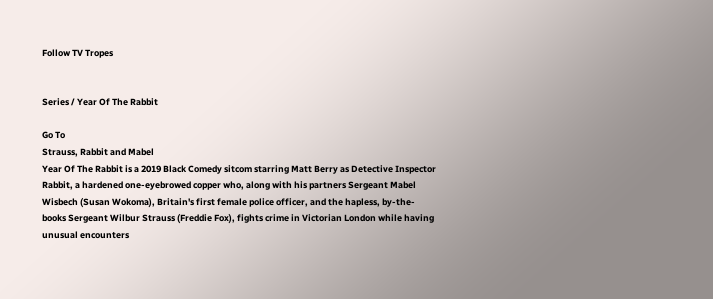Follow TV Tropes


Series / Year Of The Rabbit

Go To
Strauss, Rabbit and Mabel
Year Of The Rabbit is a 2019 Black Comedy sitcom starring Matt Berry as Detective Inspector Rabbit, a hardened one-eyebrowed copper who, along with his partners Sergeant Mabel Wisbech (Susan Wokoma), Britain's first female police officer, and the hapless, by-the-books Sergeant Wilbur Strauss (Freddie Fox), fights crime in Victorian London while having unusual encounters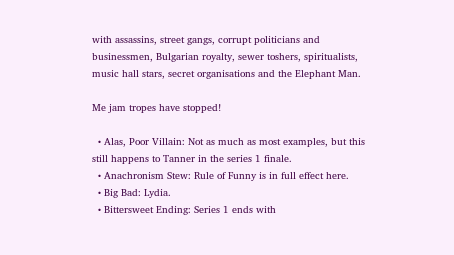with assassins, street gangs, corrupt politicians and businessmen, Bulgarian royalty, sewer toshers, spiritualists, music hall stars, secret organisations and the Elephant Man.

Me jam tropes have stopped!

  • Alas, Poor Villain: Not as much as most examples, but this still happens to Tanner in the series 1 finale.
  • Anachronism Stew: Rule of Funny is in full effect here.
  • Big Bad: Lydia.
  • Bittersweet Ending: Series 1 ends with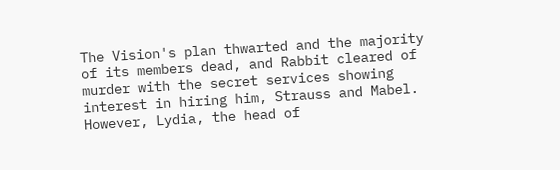The Vision's plan thwarted and the majority of its members dead, and Rabbit cleared of murder with the secret services showing interest in hiring him, Strauss and Mabel. However, Lydia, the head of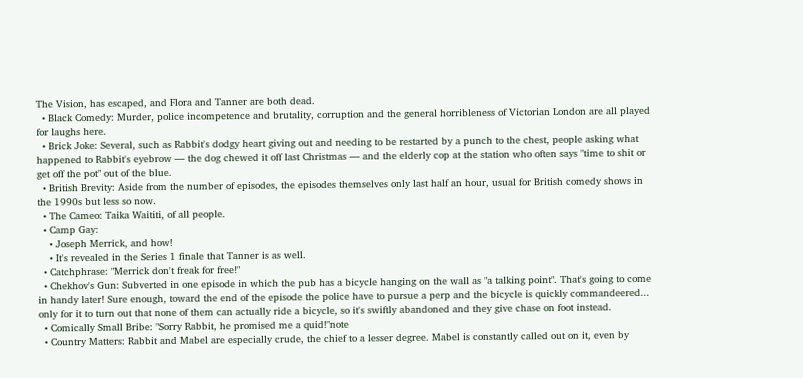The Vision, has escaped, and Flora and Tanner are both dead.
  • Black Comedy: Murder, police incompetence and brutality, corruption and the general horribleness of Victorian London are all played for laughs here.
  • Brick Joke: Several, such as Rabbit's dodgy heart giving out and needing to be restarted by a punch to the chest, people asking what happened to Rabbit's eyebrow — the dog chewed it off last Christmas — and the elderly cop at the station who often says "time to shit or get off the pot" out of the blue.
  • British Brevity: Aside from the number of episodes, the episodes themselves only last half an hour, usual for British comedy shows in the 1990s but less so now.
  • The Cameo: Taika Waititi, of all people.
  • Camp Gay:
    • Joseph Merrick, and how!
    • It's revealed in the Series 1 finale that Tanner is as well.
  • Catchphrase: "Merrick don't freak for free!"
  • Chekhov's Gun: Subverted in one episode in which the pub has a bicycle hanging on the wall as "a talking point". That's going to come in handy later! Sure enough, toward the end of the episode the police have to pursue a perp and the bicycle is quickly commandeered... only for it to turn out that none of them can actually ride a bicycle, so it's swiftly abandoned and they give chase on foot instead.
  • Comically Small Bribe: "Sorry Rabbit, he promised me a quid!"note
  • Country Matters: Rabbit and Mabel are especially crude, the chief to a lesser degree. Mabel is constantly called out on it, even by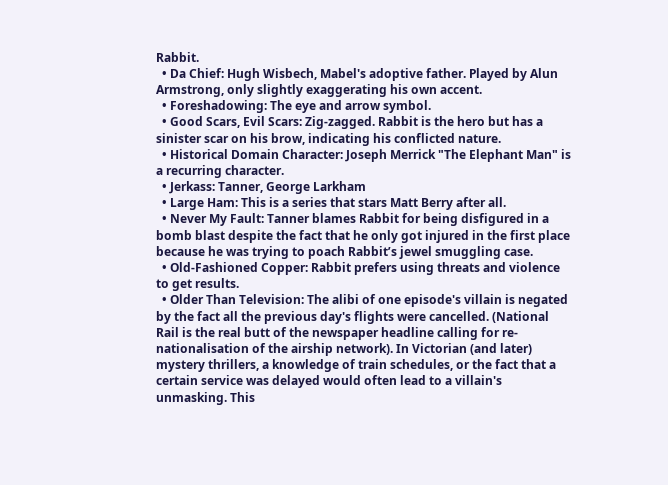Rabbit.
  • Da Chief: Hugh Wisbech, Mabel's adoptive father. Played by Alun Armstrong, only slightly exaggerating his own accent.
  • Foreshadowing: The eye and arrow symbol.
  • Good Scars, Evil Scars: Zig-zagged. Rabbit is the hero but has a sinister scar on his brow, indicating his conflicted nature.
  • Historical Domain Character: Joseph Merrick "The Elephant Man" is a recurring character.
  • Jerkass: Tanner, George Larkham
  • Large Ham: This is a series that stars Matt Berry after all.
  • Never My Fault: Tanner blames Rabbit for being disfigured in a bomb blast despite the fact that he only got injured in the first place because he was trying to poach Rabbit’s jewel smuggling case.
  • Old-Fashioned Copper: Rabbit prefers using threats and violence to get results.
  • Older Than Television: The alibi of one episode's villain is negated by the fact all the previous day's flights were cancelled. (National Rail is the real butt of the newspaper headline calling for re-nationalisation of the airship network). In Victorian (and later) mystery thrillers, a knowledge of train schedules, or the fact that a certain service was delayed would often lead to a villain's unmasking. This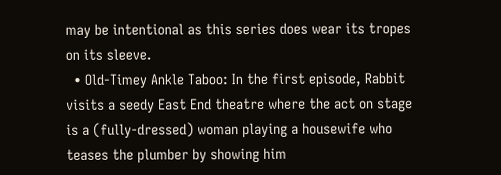may be intentional as this series does wear its tropes on its sleeve.
  • Old-Timey Ankle Taboo: In the first episode, Rabbit visits a seedy East End theatre where the act on stage is a (fully-dressed) woman playing a housewife who teases the plumber by showing him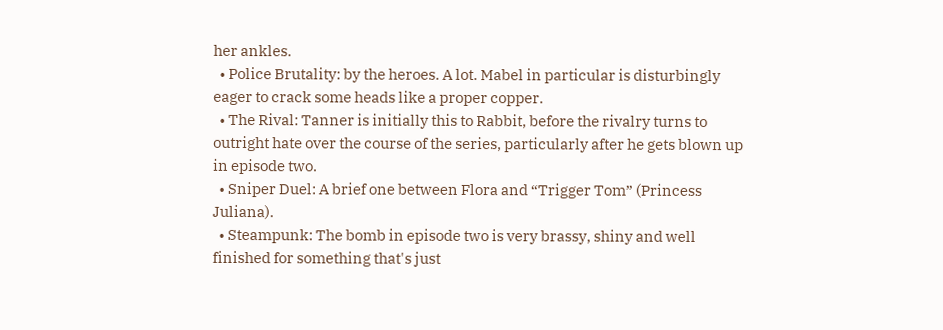her ankles.
  • Police Brutality: by the heroes. A lot. Mabel in particular is disturbingly eager to crack some heads like a proper copper.
  • The Rival: Tanner is initially this to Rabbit, before the rivalry turns to outright hate over the course of the series, particularly after he gets blown up in episode two.
  • Sniper Duel: A brief one between Flora and “Trigger Tom” (Princess Juliana).
  • Steampunk: The bomb in episode two is very brassy, shiny and well finished for something that's just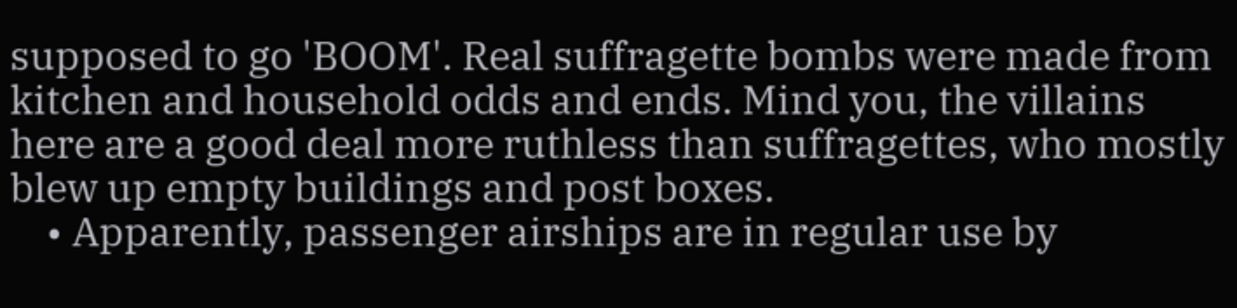supposed to go 'BOOM'. Real suffragette bombs were made from kitchen and household odds and ends. Mind you, the villains here are a good deal more ruthless than suffragettes, who mostly blew up empty buildings and post boxes.
    • Apparently, passenger airships are in regular use by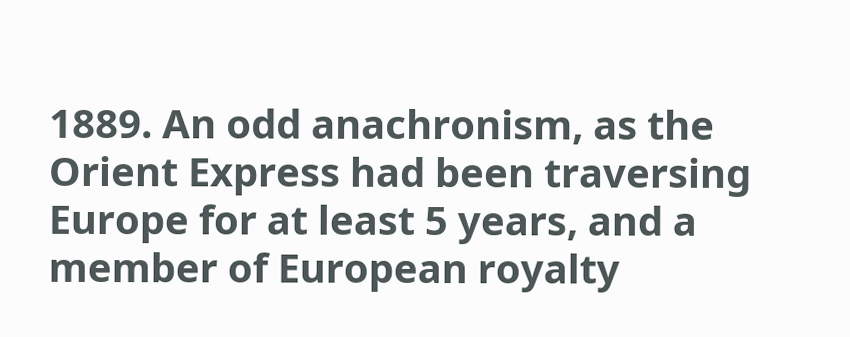1889. An odd anachronism, as the Orient Express had been traversing Europe for at least 5 years, and a member of European royalty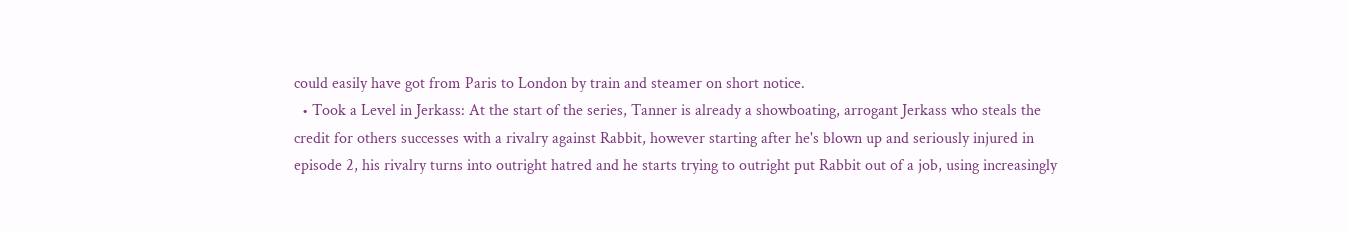could easily have got from Paris to London by train and steamer on short notice.
  • Took a Level in Jerkass: At the start of the series, Tanner is already a showboating, arrogant Jerkass who steals the credit for others successes with a rivalry against Rabbit, however starting after he's blown up and seriously injured in episode 2, his rivalry turns into outright hatred and he starts trying to outright put Rabbit out of a job, using increasingly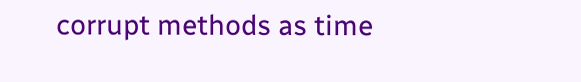corrupt methods as time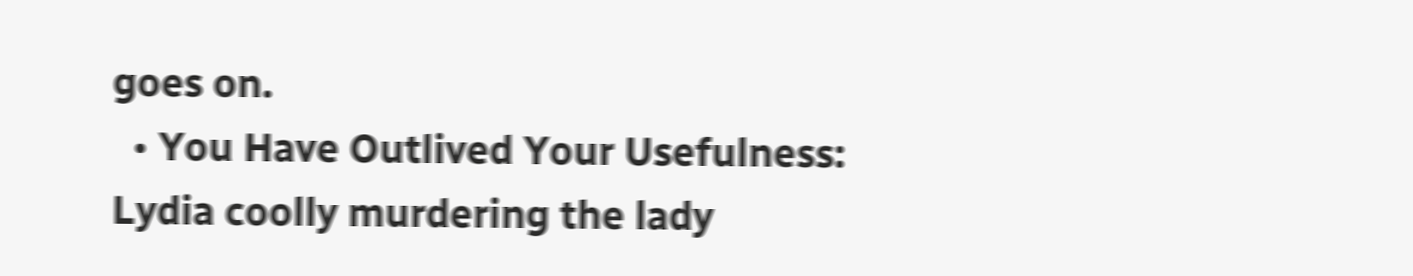goes on.
  • You Have Outlived Your Usefulness: Lydia coolly murdering the lady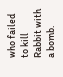who failed to kill Rabbit with a bomb.